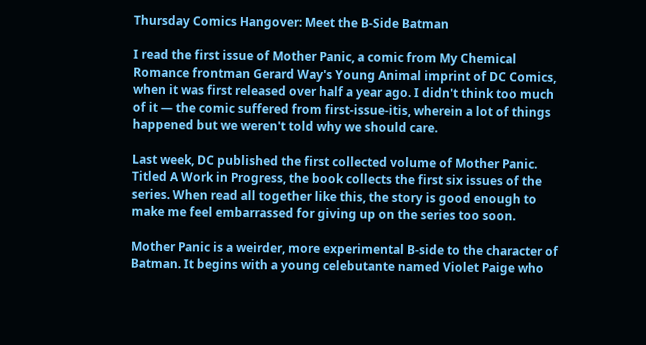Thursday Comics Hangover: Meet the B-Side Batman

I read the first issue of Mother Panic, a comic from My Chemical Romance frontman Gerard Way's Young Animal imprint of DC Comics, when it was first released over half a year ago. I didn't think too much of it — the comic suffered from first-issue-itis, wherein a lot of things happened but we weren't told why we should care.

Last week, DC published the first collected volume of Mother Panic. Titled A Work in Progress, the book collects the first six issues of the series. When read all together like this, the story is good enough to make me feel embarrassed for giving up on the series too soon.

Mother Panic is a weirder, more experimental B-side to the character of Batman. It begins with a young celebutante named Violet Paige who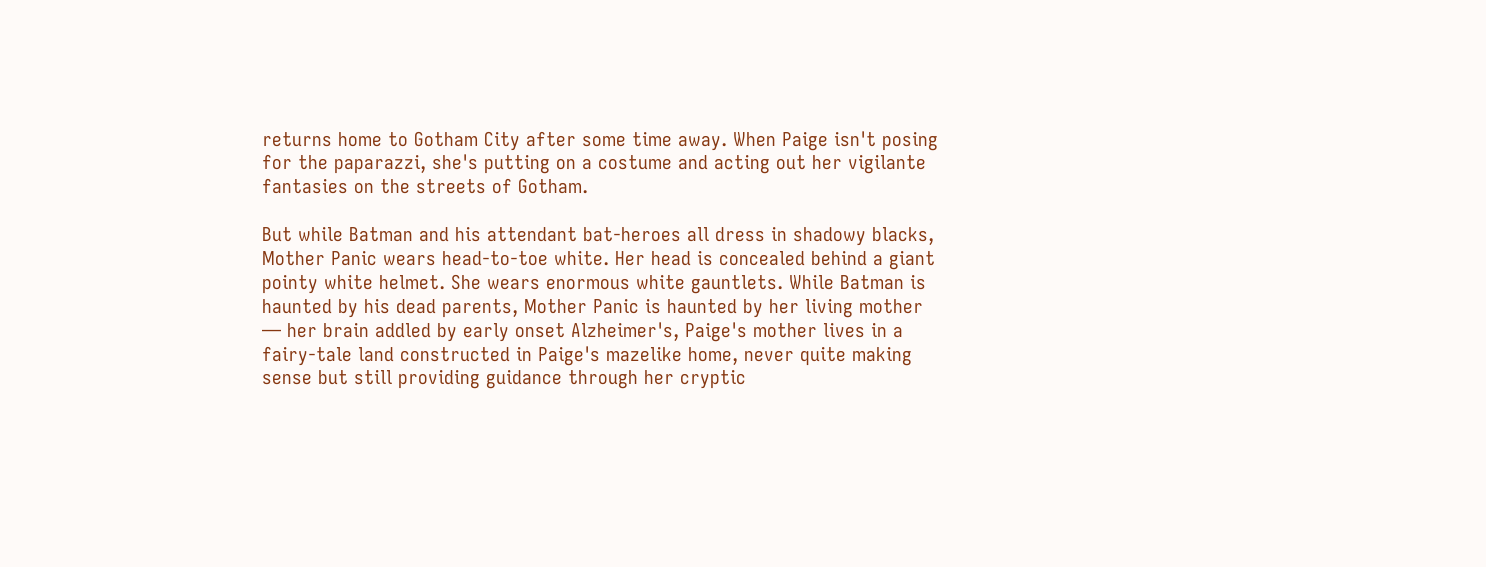returns home to Gotham City after some time away. When Paige isn't posing for the paparazzi, she's putting on a costume and acting out her vigilante fantasies on the streets of Gotham.

But while Batman and his attendant bat-heroes all dress in shadowy blacks, Mother Panic wears head-to-toe white. Her head is concealed behind a giant pointy white helmet. She wears enormous white gauntlets. While Batman is haunted by his dead parents, Mother Panic is haunted by her living mother — her brain addled by early onset Alzheimer's, Paige's mother lives in a fairy-tale land constructed in Paige's mazelike home, never quite making sense but still providing guidance through her cryptic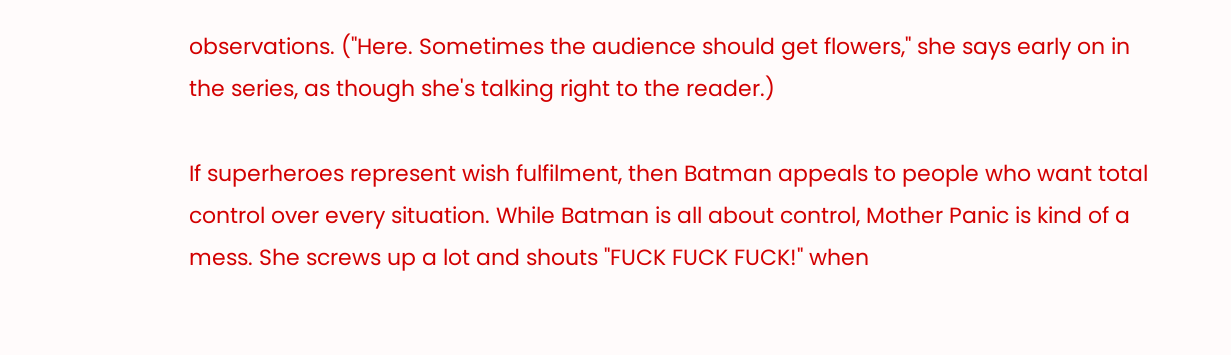observations. ("Here. Sometimes the audience should get flowers," she says early on in the series, as though she's talking right to the reader.)

If superheroes represent wish fulfilment, then Batman appeals to people who want total control over every situation. While Batman is all about control, Mother Panic is kind of a mess. She screws up a lot and shouts "FUCK FUCK FUCK!" when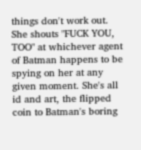things don't work out. She shouts "FUCK YOU, TOO" at whichever agent of Batman happens to be spying on her at any given moment. She's all id and art, the flipped coin to Batman's boring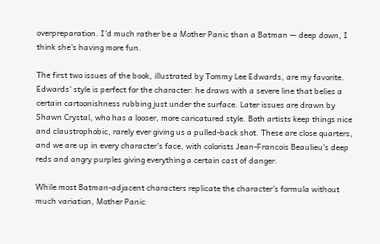overpreparation. I'd much rather be a Mother Panic than a Batman — deep down, I think she's having more fun.

The first two issues of the book, illustrated by Tommy Lee Edwards, are my favorite. Edwards' style is perfect for the character: he draws with a severe line that belies a certain cartoonishness rubbing just under the surface. Later issues are drawn by Shawn Crystal, who has a looser, more caricatured style. Both artists keep things nice and claustrophobic, rarely ever giving us a pulled-back shot. These are close quarters, and we are up in every character's face, with colorists Jean-Francois Beaulieu's deep reds and angry purples giving everything a certain cast of danger.

While most Batman-adjacent characters replicate the character's formula without much variation, Mother Panic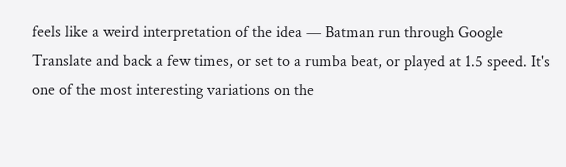feels like a weird interpretation of the idea — Batman run through Google Translate and back a few times, or set to a rumba beat, or played at 1.5 speed. It's one of the most interesting variations on the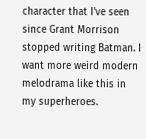character that I've seen since Grant Morrison stopped writing Batman. I want more weird modern melodrama like this in my superheroes.